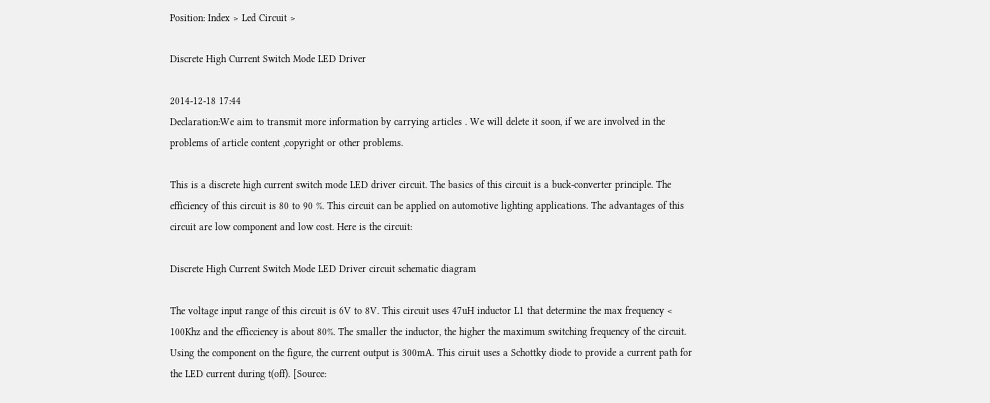Position: Index > Led Circuit >

Discrete High Current Switch Mode LED Driver

2014-12-18 17:44
Declaration:We aim to transmit more information by carrying articles . We will delete it soon, if we are involved in the problems of article content ,copyright or other problems.

This is a discrete high current switch mode LED driver circuit. The basics of this circuit is a buck-converter principle. The efficiency of this circuit is 80 to 90 %. This circuit can be applied on automotive lighting applications. The advantages of this circuit are low component and low cost. Here is the circuit:

Discrete High Current Switch Mode LED Driver circuit schematic diagram

The voltage input range of this circuit is 6V to 8V. This circuit uses 47uH inductor L1 that determine the max frequency < 100Khz and the efficciency is about 80%. The smaller the inductor, the higher the maximum switching frequency of the circuit. Using the component on the figure, the current output is 300mA. This ciruit uses a Schottky diode to provide a current path for the LED current during t(off). [Source: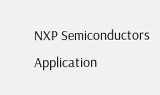NXP Semiconductors Application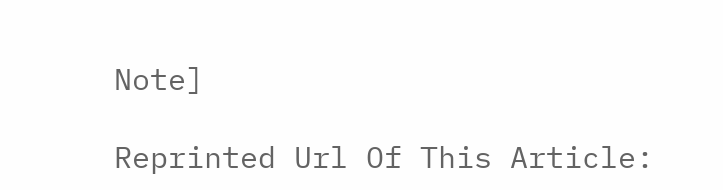Note]

Reprinted Url Of This Article: